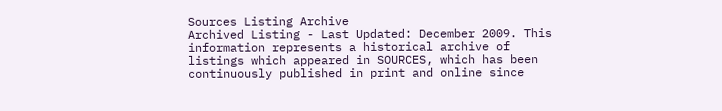Sources Listing Archive
Archived Listing - Last Updated: December 2009. This information represents a historical archive of listings which appeared in SOURCES, which has been continuously published in print and online since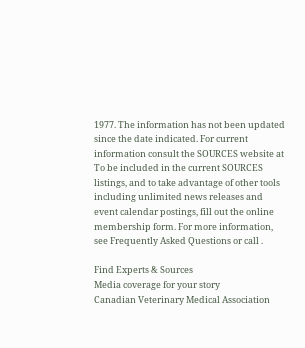1977. The information has not been updated since the date indicated. For current information consult the SOURCES website at To be included in the current SOURCES listings, and to take advantage of other tools including unlimited news releases and event calendar postings, fill out the online membership form. For more information, see Frequently Asked Questions or call .

Find Experts & Sources
Media coverage for your story
Canadian Veterinary Medical Association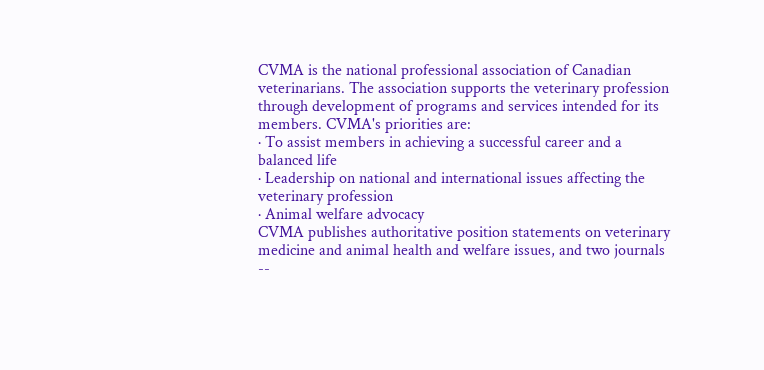CVMA is the national professional association of Canadian veterinarians. The association supports the veterinary profession through development of programs and services intended for its members. CVMA's priorities are:
· To assist members in achieving a successful career and a balanced life
· Leadership on national and international issues affecting the veterinary profession
· Animal welfare advocacy
CVMA publishes authoritative position statements on veterinary medicine and animal health and welfare issues, and two journals --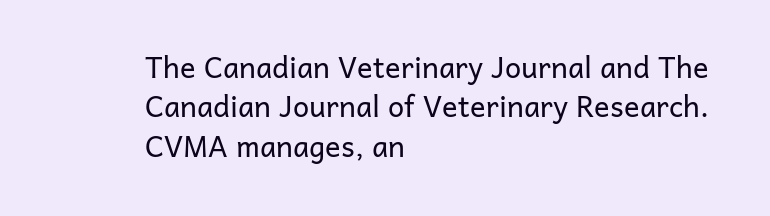The Canadian Veterinary Journal and The Canadian Journal of Veterinary Research. CVMA manages, an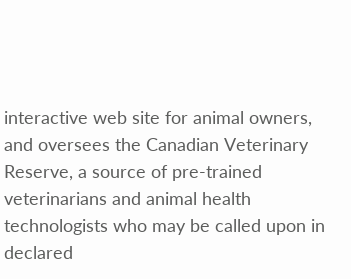interactive web site for animal owners, and oversees the Canadian Veterinary Reserve, a source of pre-trained veterinarians and animal health technologists who may be called upon in declared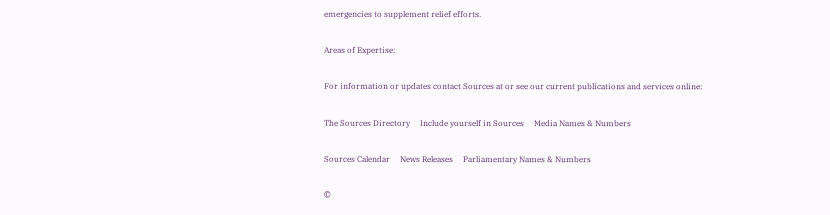emergencies to supplement relief efforts.

Areas of Expertise:

For information or updates contact Sources at or see our current publications and services online:

The Sources Directory     Include yourself in Sources     Media Names & Numbers

Sources Calendar     News Releases     Parliamentary Names & Numbers

©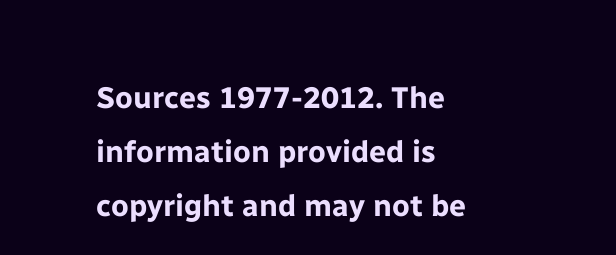Sources 1977-2012. The information provided is copyright and may not be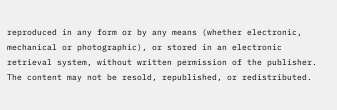reproduced in any form or by any means (whether electronic, mechanical or photographic), or stored in an electronic retrieval system, without written permission of the publisher. The content may not be resold, republished, or redistributed.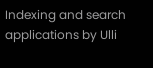Indexing and search applications by Ulli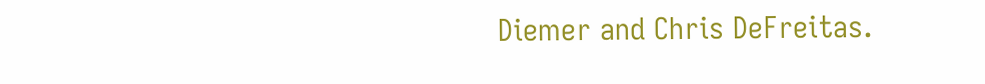Diemer and Chris DeFreitas.